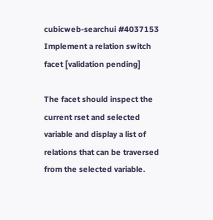cubicweb-searchui #4037153 Implement a relation switch facet [validation pending]

The facet should inspect the current rset and selected variable and display a list of relations that can be traversed from the selected variable.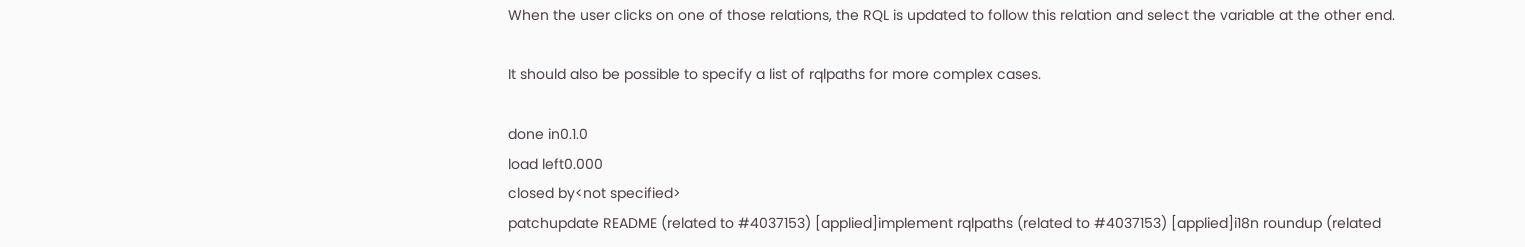When the user clicks on one of those relations, the RQL is updated to follow this relation and select the variable at the other end.

It should also be possible to specify a list of rqlpaths for more complex cases.

done in0.1.0
load left0.000
closed by<not specified>
patchupdate README (related to #4037153) [applied]implement rqlpaths (related to #4037153) [applied]i18n roundup (related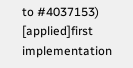to #4037153) [applied]first implementation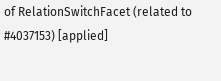of RelationSwitchFacet (related to #4037153) [applied]